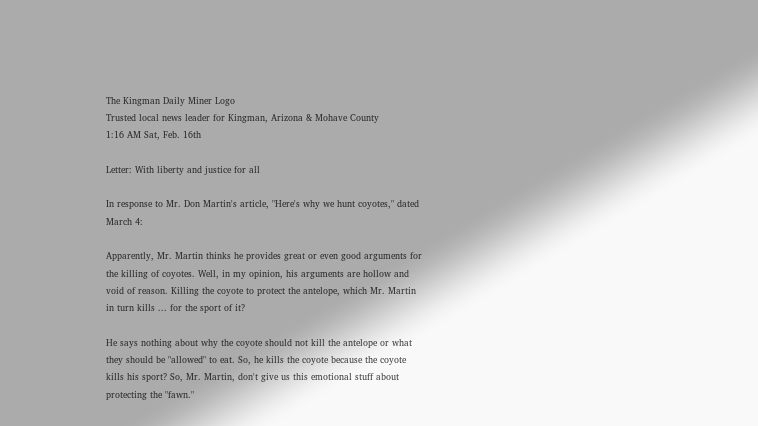The Kingman Daily Miner Logo
Trusted local news leader for Kingman, Arizona & Mohave County
1:16 AM Sat, Feb. 16th

Letter: With liberty and justice for all

In response to Mr. Don Martin's article, "Here's why we hunt coyotes," dated March 4:

Apparently, Mr. Martin thinks he provides great or even good arguments for the killing of coyotes. Well, in my opinion, his arguments are hollow and void of reason. Killing the coyote to protect the antelope, which Mr. Martin in turn kills ... for the sport of it?

He says nothing about why the coyote should not kill the antelope or what they should be "allowed" to eat. So, he kills the coyote because the coyote kills his sport? So, Mr. Martin, don't give us this emotional stuff about protecting the "fawn."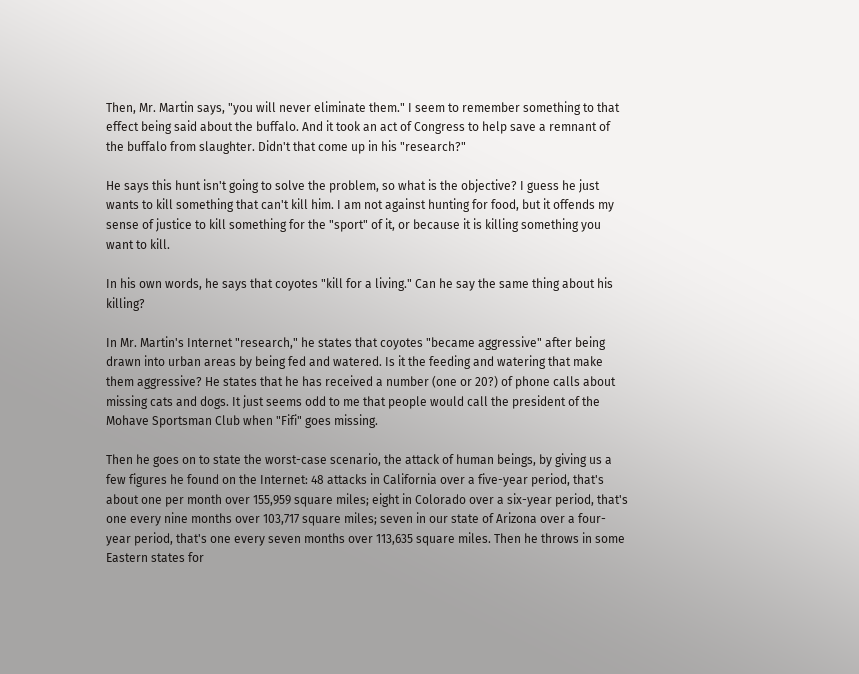Then, Mr. Martin says, "you will never eliminate them." I seem to remember something to that effect being said about the buffalo. And it took an act of Congress to help save a remnant of the buffalo from slaughter. Didn't that come up in his "research?"

He says this hunt isn't going to solve the problem, so what is the objective? I guess he just wants to kill something that can't kill him. I am not against hunting for food, but it offends my sense of justice to kill something for the "sport" of it, or because it is killing something you want to kill.

In his own words, he says that coyotes "kill for a living." Can he say the same thing about his killing?

In Mr. Martin's Internet "research," he states that coyotes "became aggressive" after being drawn into urban areas by being fed and watered. Is it the feeding and watering that make them aggressive? He states that he has received a number (one or 20?) of phone calls about missing cats and dogs. It just seems odd to me that people would call the president of the Mohave Sportsman Club when "Fifi" goes missing.

Then he goes on to state the worst-case scenario, the attack of human beings, by giving us a few figures he found on the Internet: 48 attacks in California over a five-year period, that's about one per month over 155,959 square miles; eight in Colorado over a six-year period, that's one every nine months over 103,717 square miles; seven in our state of Arizona over a four-year period, that's one every seven months over 113,635 square miles. Then he throws in some Eastern states for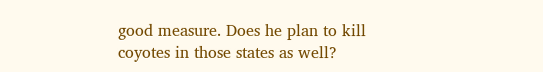good measure. Does he plan to kill coyotes in those states as well?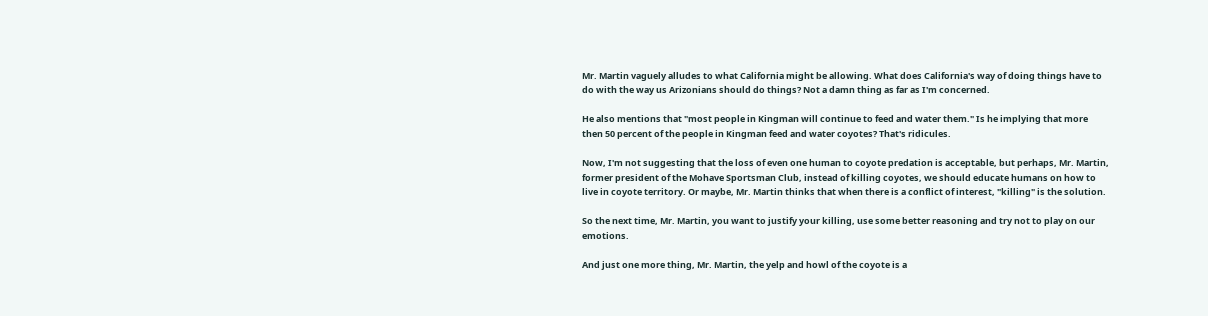Mr. Martin vaguely alludes to what California might be allowing. What does California's way of doing things have to do with the way us Arizonians should do things? Not a damn thing as far as I'm concerned.

He also mentions that "most people in Kingman will continue to feed and water them." Is he implying that more then 50 percent of the people in Kingman feed and water coyotes? That's ridicules.

Now, I'm not suggesting that the loss of even one human to coyote predation is acceptable, but perhaps, Mr. Martin, former president of the Mohave Sportsman Club, instead of killing coyotes, we should educate humans on how to live in coyote territory. Or maybe, Mr. Martin thinks that when there is a conflict of interest, "killing" is the solution.

So the next time, Mr. Martin, you want to justify your killing, use some better reasoning and try not to play on our emotions.

And just one more thing, Mr. Martin, the yelp and howl of the coyote is a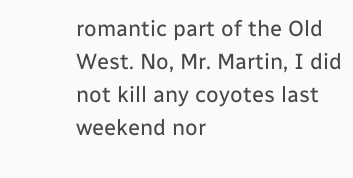romantic part of the Old West. No, Mr. Martin, I did not kill any coyotes last weekend nor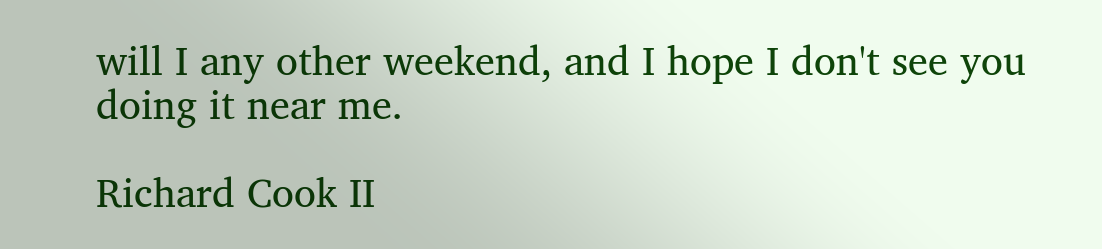will I any other weekend, and I hope I don't see you doing it near me.

Richard Cook II